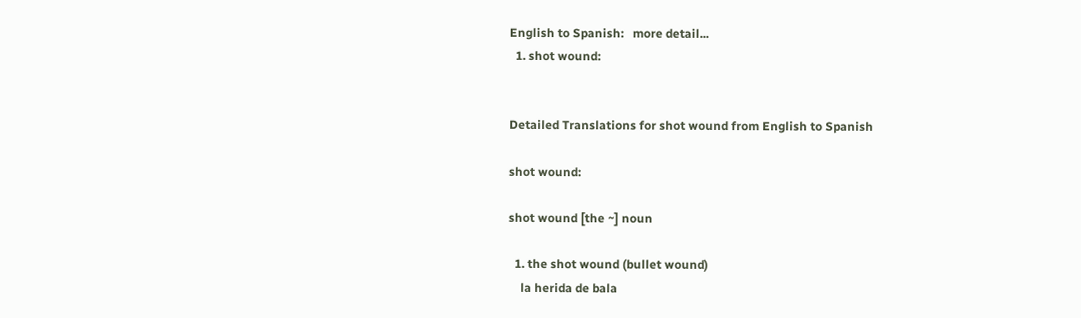English to Spanish:   more detail...
  1. shot wound:


Detailed Translations for shot wound from English to Spanish

shot wound:

shot wound [the ~] noun

  1. the shot wound (bullet wound)
    la herida de bala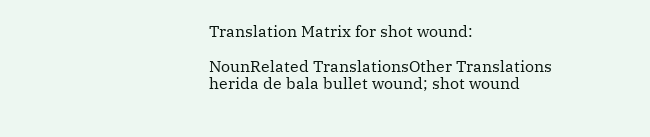Translation Matrix for shot wound:

NounRelated TranslationsOther Translations
herida de bala bullet wound; shot wound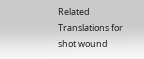Related Translations for shot wound